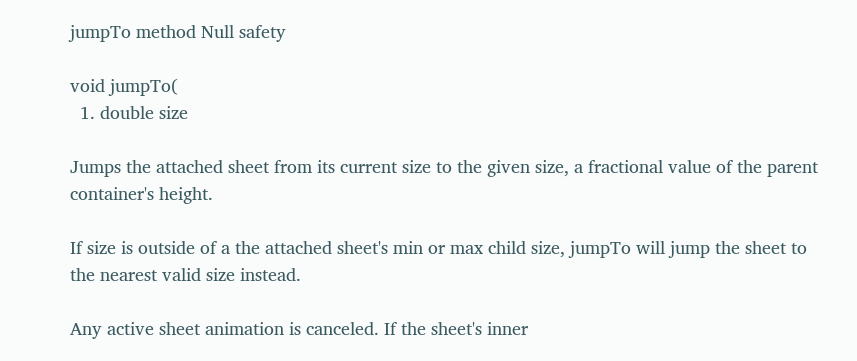jumpTo method Null safety

void jumpTo(
  1. double size

Jumps the attached sheet from its current size to the given size, a fractional value of the parent container's height.

If size is outside of a the attached sheet's min or max child size, jumpTo will jump the sheet to the nearest valid size instead.

Any active sheet animation is canceled. If the sheet's inner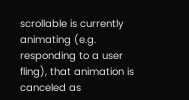scrollable is currently animating (e.g. responding to a user fling), that animation is canceled as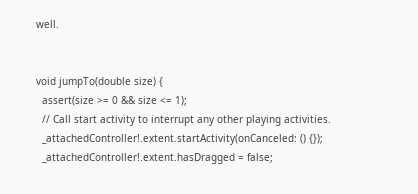well.


void jumpTo(double size) {
  assert(size >= 0 && size <= 1);
  // Call start activity to interrupt any other playing activities.
  _attachedController!.extent.startActivity(onCanceled: () {});
  _attachedController!.extent.hasDragged = false;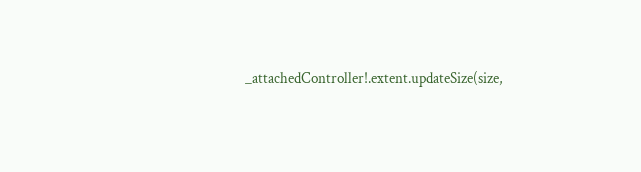_attachedController!.extent.updateSize(size,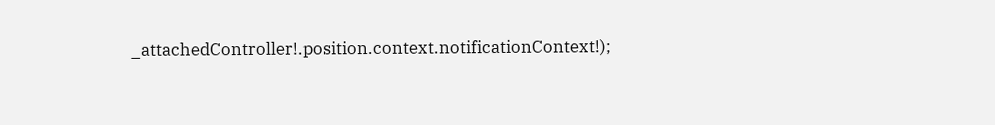_attachedController!.position.context.notificationContext!);